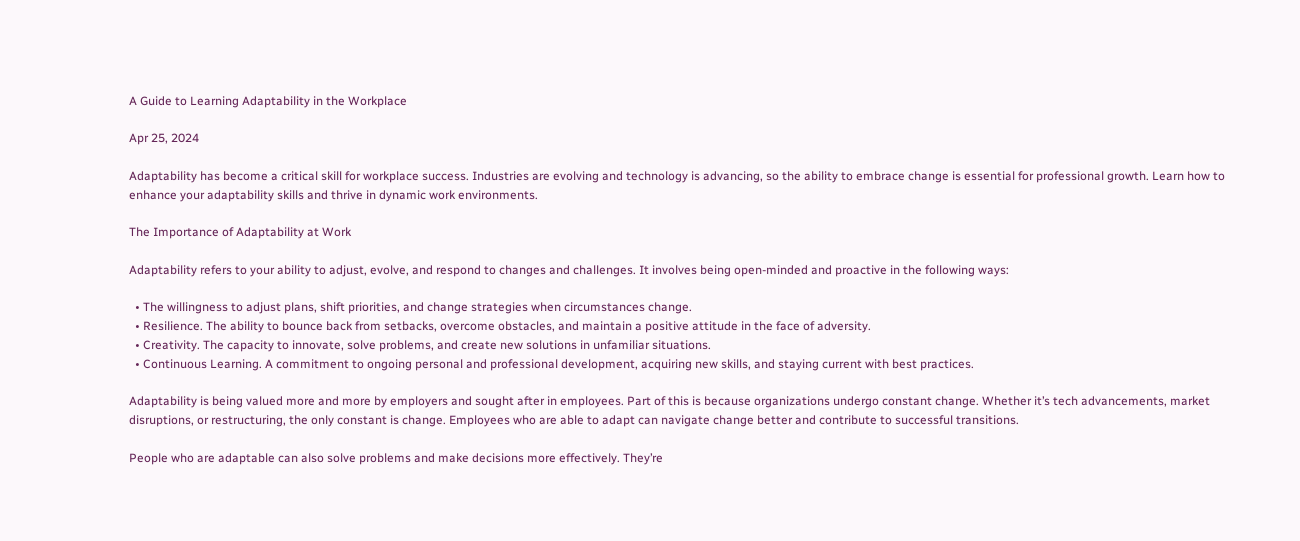A Guide to Learning Adaptability in the Workplace

Apr 25, 2024

Adaptability has become a critical skill for workplace success. Industries are evolving and technology is advancing, so the ability to embrace change is essential for professional growth. Learn how to enhance your adaptability skills and thrive in dynamic work environments.

The Importance of Adaptability at Work

Adaptability refers to your ability to adjust, evolve, and respond to changes and challenges. It involves being open-minded and proactive in the following ways:

  • The willingness to adjust plans, shift priorities, and change strategies when circumstances change.
  • Resilience. The ability to bounce back from setbacks, overcome obstacles, and maintain a positive attitude in the face of adversity.
  • Creativity. The capacity to innovate, solve problems, and create new solutions in unfamiliar situations.
  • Continuous Learning. A commitment to ongoing personal and professional development, acquiring new skills, and staying current with best practices.

Adaptability is being valued more and more by employers and sought after in employees. Part of this is because organizations undergo constant change. Whether it’s tech advancements, market disruptions, or restructuring, the only constant is change. Employees who are able to adapt can navigate change better and contribute to successful transitions.

People who are adaptable can also solve problems and make decisions more effectively. They’re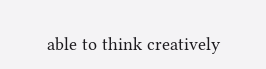able to think creatively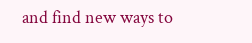and find new ways to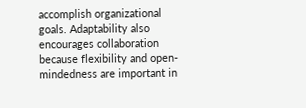accomplish organizational goals. Adaptability also encourages collaboration because flexibility and open-mindedness are important in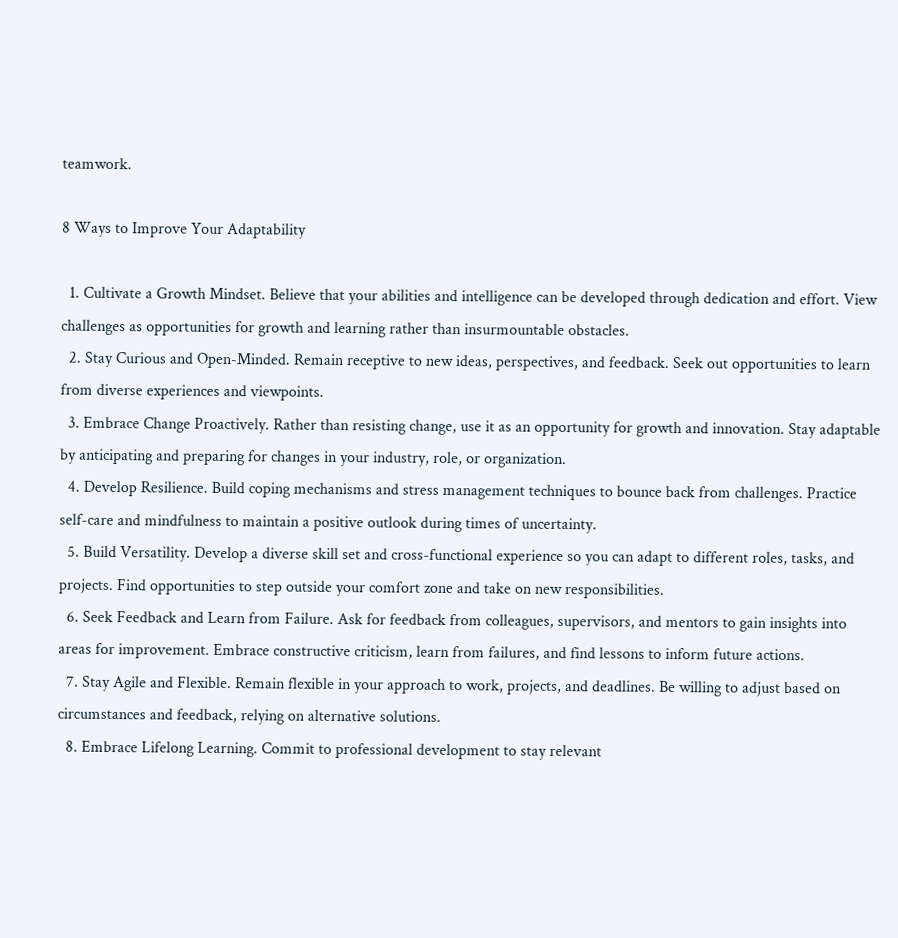teamwork.

8 Ways to Improve Your Adaptability

  1. Cultivate a Growth Mindset. Believe that your abilities and intelligence can be developed through dedication and effort. View challenges as opportunities for growth and learning rather than insurmountable obstacles.
  2. Stay Curious and Open-Minded. Remain receptive to new ideas, perspectives, and feedback. Seek out opportunities to learn from diverse experiences and viewpoints.
  3. Embrace Change Proactively. Rather than resisting change, use it as an opportunity for growth and innovation. Stay adaptable by anticipating and preparing for changes in your industry, role, or organization.
  4. Develop Resilience. Build coping mechanisms and stress management techniques to bounce back from challenges. Practice self-care and mindfulness to maintain a positive outlook during times of uncertainty.
  5. Build Versatility. Develop a diverse skill set and cross-functional experience so you can adapt to different roles, tasks, and projects. Find opportunities to step outside your comfort zone and take on new responsibilities.
  6. Seek Feedback and Learn from Failure. Ask for feedback from colleagues, supervisors, and mentors to gain insights into areas for improvement. Embrace constructive criticism, learn from failures, and find lessons to inform future actions.
  7. Stay Agile and Flexible. Remain flexible in your approach to work, projects, and deadlines. Be willing to adjust based on circumstances and feedback, relying on alternative solutions.
  8. Embrace Lifelong Learning. Commit to professional development to stay relevant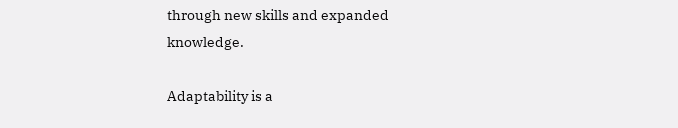through new skills and expanded knowledge.

Adaptability is a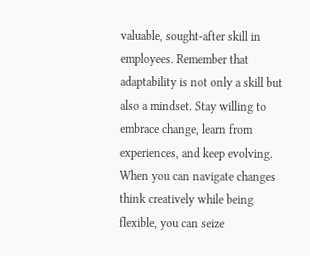valuable, sought-after skill in employees. Remember that adaptability is not only a skill but also a mindset. Stay willing to embrace change, learn from experiences, and keep evolving. When you can navigate changes think creatively while being flexible, you can seize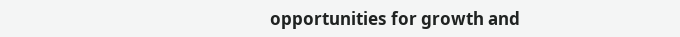opportunities for growth and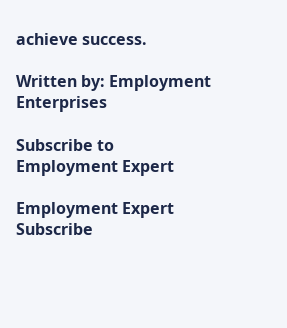achieve success.

Written by: Employment Enterprises

Subscribe to Employment Expert

Employment Expert Subscribe